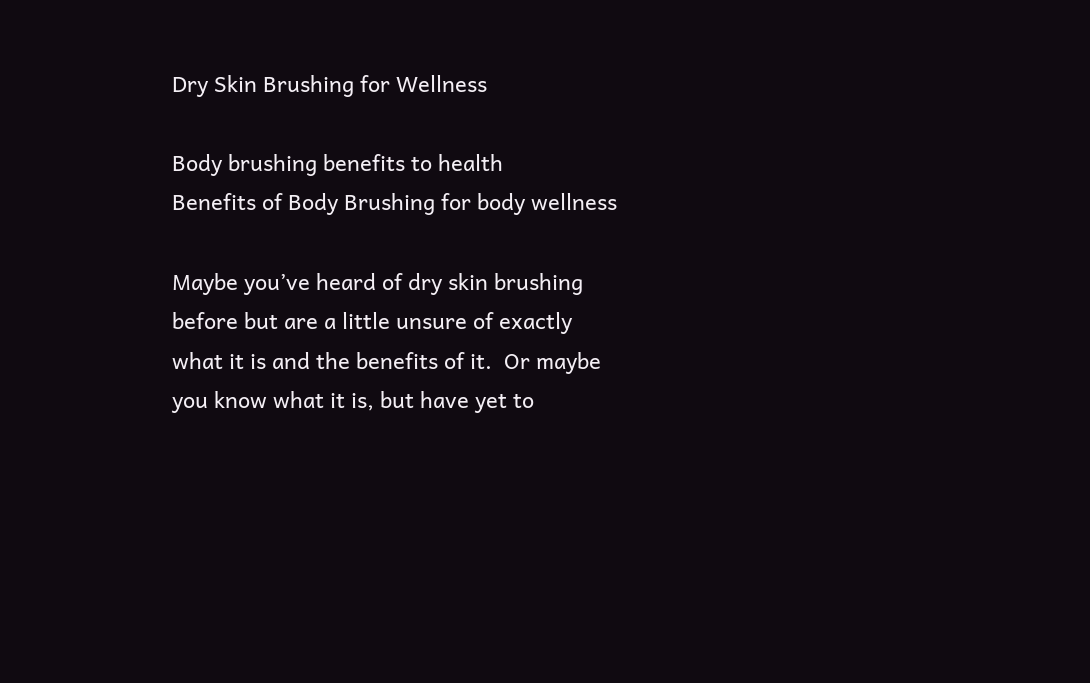Dry Skin Brushing for Wellness

Body brushing benefits to health
Benefits of Body Brushing for body wellness

Maybe you’ve heard of dry skin brushing before but are a little unsure of exactly what it is and the benefits of it.  Or maybe you know what it is, but have yet to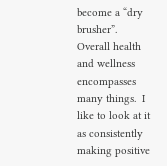become a “dry brusher”. Overall health and wellness encompasses many things.  I like to look at it as consistently making positive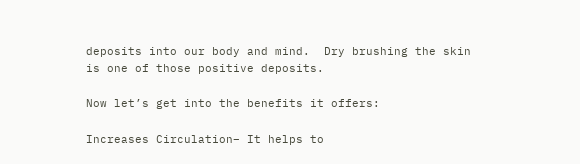deposits into our body and mind.  Dry brushing the skin is one of those positive deposits.

Now let’s get into the benefits it offers:

Increases Circulation– It helps to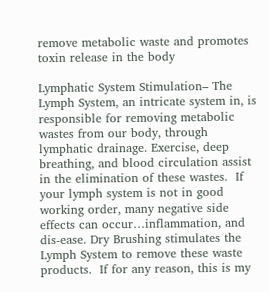remove metabolic waste and promotes toxin release in the body

Lymphatic System Stimulation– The Lymph System, an intricate system in, is responsible for removing metabolic wastes from our body, through lymphatic drainage. Exercise, deep breathing, and blood circulation assist in the elimination of these wastes.  If your lymph system is not in good working order, many negative side effects can occur…inflammation, and dis-ease. Dry Brushing stimulates the Lymph System to remove these waste products.  If for any reason, this is my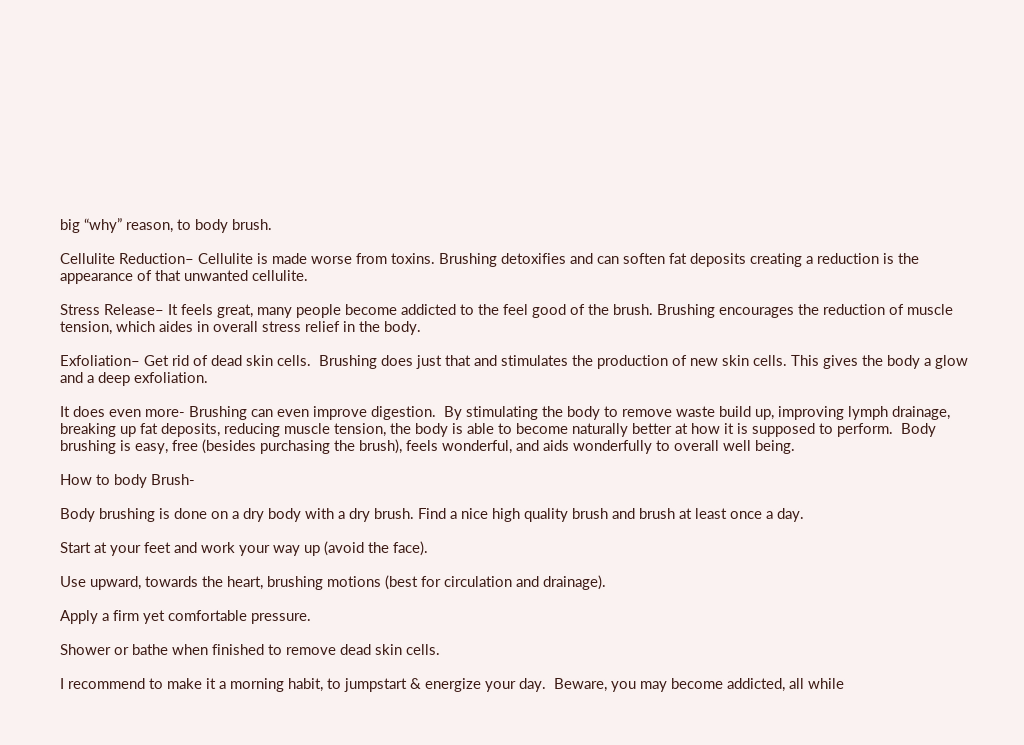big “why” reason, to body brush.

Cellulite Reduction– Cellulite is made worse from toxins. Brushing detoxifies and can soften fat deposits creating a reduction is the appearance of that unwanted cellulite.

Stress Release– It feels great, many people become addicted to the feel good of the brush. Brushing encourages the reduction of muscle tension, which aides in overall stress relief in the body.

Exfoliation– Get rid of dead skin cells.  Brushing does just that and stimulates the production of new skin cells. This gives the body a glow and a deep exfoliation.

It does even more- Brushing can even improve digestion.  By stimulating the body to remove waste build up, improving lymph drainage, breaking up fat deposits, reducing muscle tension, the body is able to become naturally better at how it is supposed to perform.  Body brushing is easy, free (besides purchasing the brush), feels wonderful, and aids wonderfully to overall well being.

How to body Brush-

Body brushing is done on a dry body with a dry brush. Find a nice high quality brush and brush at least once a day.

Start at your feet and work your way up (avoid the face).

Use upward, towards the heart, brushing motions (best for circulation and drainage).

Apply a firm yet comfortable pressure.

Shower or bathe when finished to remove dead skin cells.

I recommend to make it a morning habit, to jumpstart & energize your day.  Beware, you may become addicted, all while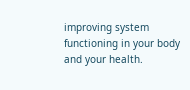improving system functioning in your body and your health.